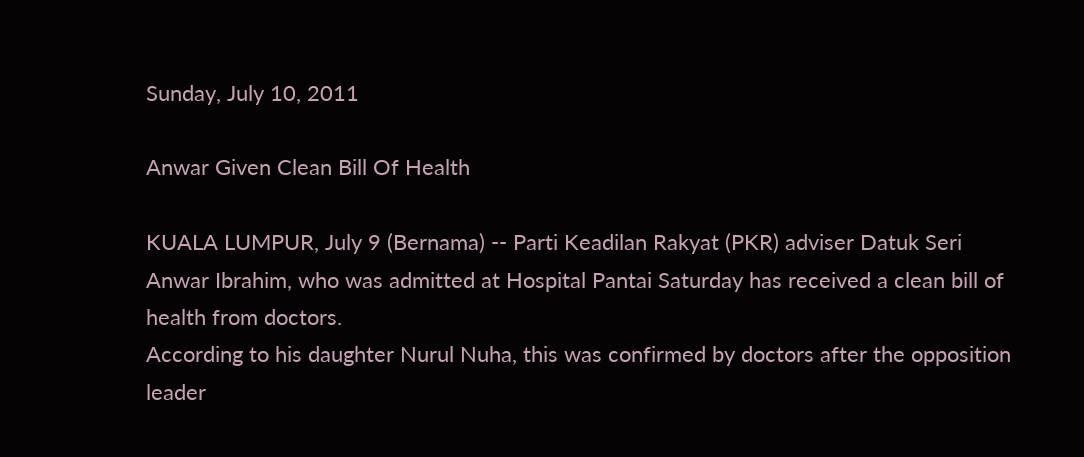Sunday, July 10, 2011

Anwar Given Clean Bill Of Health

KUALA LUMPUR, July 9 (Bernama) -- Parti Keadilan Rakyat (PKR) adviser Datuk Seri Anwar Ibrahim, who was admitted at Hospital Pantai Saturday has received a clean bill of health from doctors.
According to his daughter Nurul Nuha, this was confirmed by doctors after the opposition leader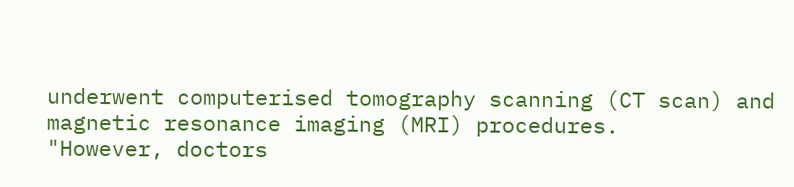underwent computerised tomography scanning (CT scan) and magnetic resonance imaging (MRI) procedures.
"However, doctors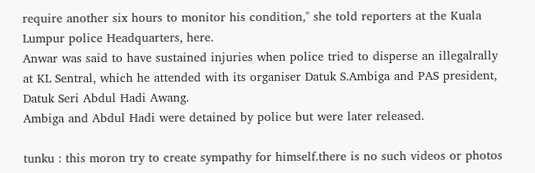require another six hours to monitor his condition," she told reporters at the Kuala Lumpur police Headquarters, here.
Anwar was said to have sustained injuries when police tried to disperse an illegalrally at KL Sentral, which he attended with its organiser Datuk S.Ambiga and PAS president, Datuk Seri Abdul Hadi Awang.
Ambiga and Abdul Hadi were detained by police but were later released.

tunku : this moron try to create sympathy for himself.there is no such videos or photos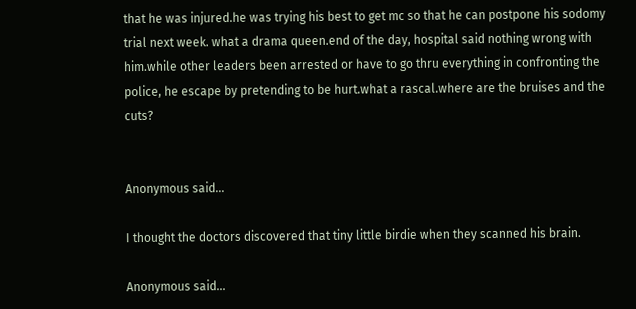that he was injured.he was trying his best to get mc so that he can postpone his sodomy trial next week. what a drama queen.end of the day, hospital said nothing wrong with him.while other leaders been arrested or have to go thru everything in confronting the police, he escape by pretending to be hurt.what a rascal.where are the bruises and the cuts?


Anonymous said...

I thought the doctors discovered that tiny little birdie when they scanned his brain.

Anonymous said...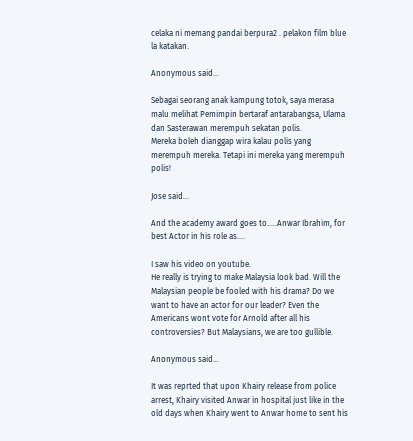celaka ni memang pandai berpura2 . pelakon film blue la katakan.

Anonymous said...

Sebagai seorang anak kampung totok, saya merasa malu melihat Pemimpin bertaraf antarabangsa, Ulama dan Sasterawan merempuh sekatan polis.
Mereka boleh dianggap wira kalau polis yang merempuh mereka. Tetapi ini mereka yang merempuh polis!

Jose said...

And the academy award goes to.....Anwar Ibrahim, for best Actor in his role as....

I saw his video on youtube.
He really is trying to make Malaysia look bad. Will the Malaysian people be fooled with his drama? Do we want to have an actor for our leader? Even the Americans wont vote for Arnold after all his controversies? But Malaysians, we are too gullible.

Anonymous said...

It was reprted that upon Khairy release from police arrest, Khairy visited Anwar in hospital just like in the old days when Khairy went to Anwar home to sent his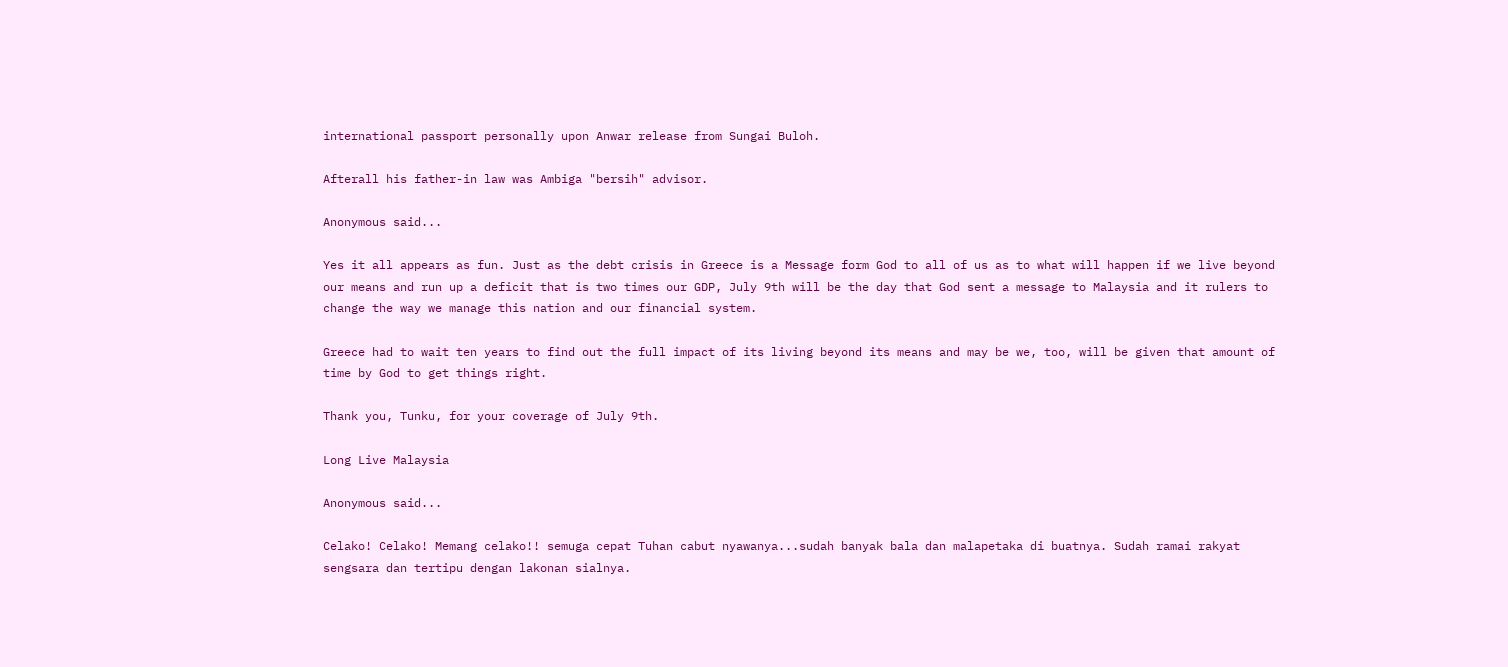international passport personally upon Anwar release from Sungai Buloh.

Afterall his father-in law was Ambiga "bersih" advisor.

Anonymous said...

Yes it all appears as fun. Just as the debt crisis in Greece is a Message form God to all of us as to what will happen if we live beyond our means and run up a deficit that is two times our GDP, July 9th will be the day that God sent a message to Malaysia and it rulers to change the way we manage this nation and our financial system.

Greece had to wait ten years to find out the full impact of its living beyond its means and may be we, too, will be given that amount of time by God to get things right.

Thank you, Tunku, for your coverage of July 9th.

Long Live Malaysia

Anonymous said...

Celako! Celako! Memang celako!! semuga cepat Tuhan cabut nyawanya...sudah banyak bala dan malapetaka di buatnya. Sudah ramai rakyat sengsara dan tertipu dengan lakonan sialnya.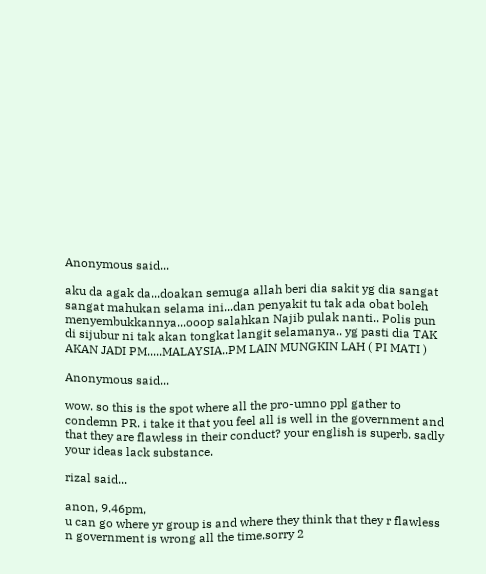Anonymous said...

aku da agak da...doakan semuga allah beri dia sakit yg dia sangat sangat mahukan selama ini...dan penyakit tu tak ada obat boleh menyembukkannya...ooop salahkan Najib pulak nanti.. Polis pun di sijubur ni tak akan tongkat langit selamanya.. yg pasti dia TAK AKAN JADI PM.....MALAYSIA..PM LAIN MUNGKIN LAH ( PI MATI )

Anonymous said...

wow. so this is the spot where all the pro-umno ppl gather to condemn PR. i take it that you feel all is well in the government and that they are flawless in their conduct? your english is superb. sadly your ideas lack substance.

rizal said...

anon, 9.46pm,
u can go where yr group is and where they think that they r flawless n government is wrong all the time.sorry 2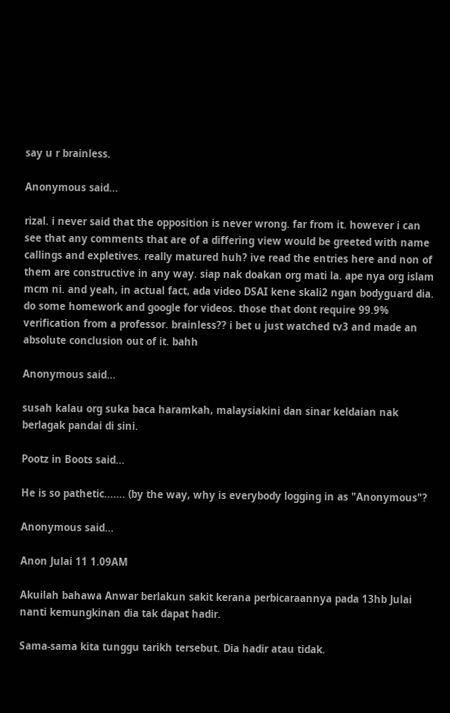say u r brainless.

Anonymous said...

rizal. i never said that the opposition is never wrong. far from it. however i can see that any comments that are of a differing view would be greeted with name callings and expletives. really matured huh? ive read the entries here and non of them are constructive in any way. siap nak doakan org mati la. ape nya org islam mcm ni. and yeah, in actual fact, ada video DSAI kene skali2 ngan bodyguard dia. do some homework and google for videos. those that dont require 99.9% verification from a professor. brainless?? i bet u just watched tv3 and made an absolute conclusion out of it. bahh

Anonymous said...

susah kalau org suka baca haramkah, malaysiakini dan sinar keldaian nak berlagak pandai di sini.

Pootz in Boots said...

He is so pathetic....... (by the way, why is everybody logging in as "Anonymous"?

Anonymous said...

Anon Julai 11 1.09AM

Akuilah bahawa Anwar berlakun sakit kerana perbicaraannya pada 13hb Julai nanti kemungkinan dia tak dapat hadir.

Sama-sama kita tunggu tarikh tersebut. Dia hadir atau tidak.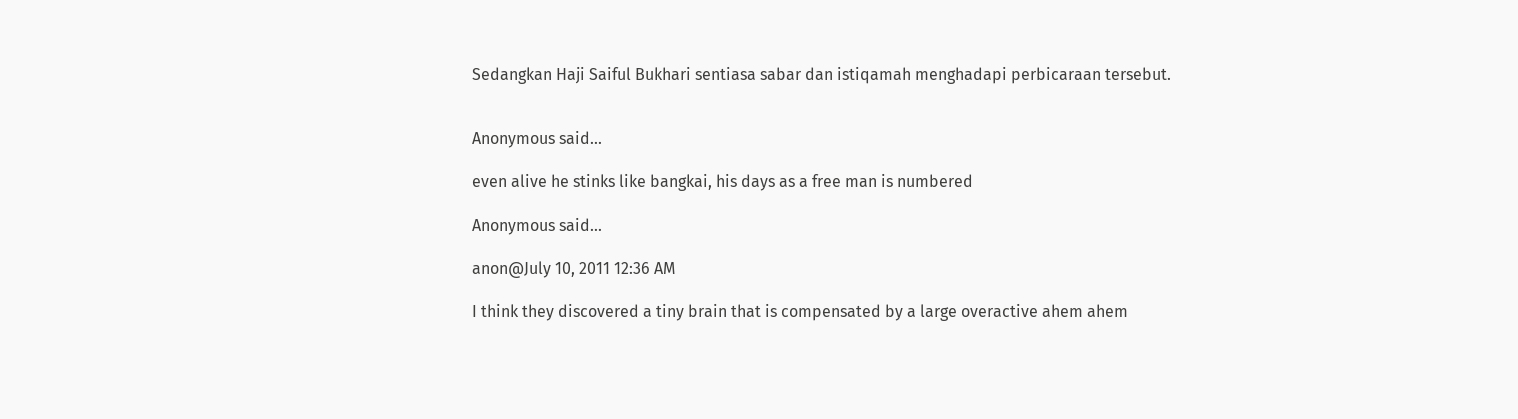Sedangkan Haji Saiful Bukhari sentiasa sabar dan istiqamah menghadapi perbicaraan tersebut.


Anonymous said...

even alive he stinks like bangkai, his days as a free man is numbered

Anonymous said...

anon@July 10, 2011 12:36 AM

I think they discovered a tiny brain that is compensated by a large overactive ahem ahem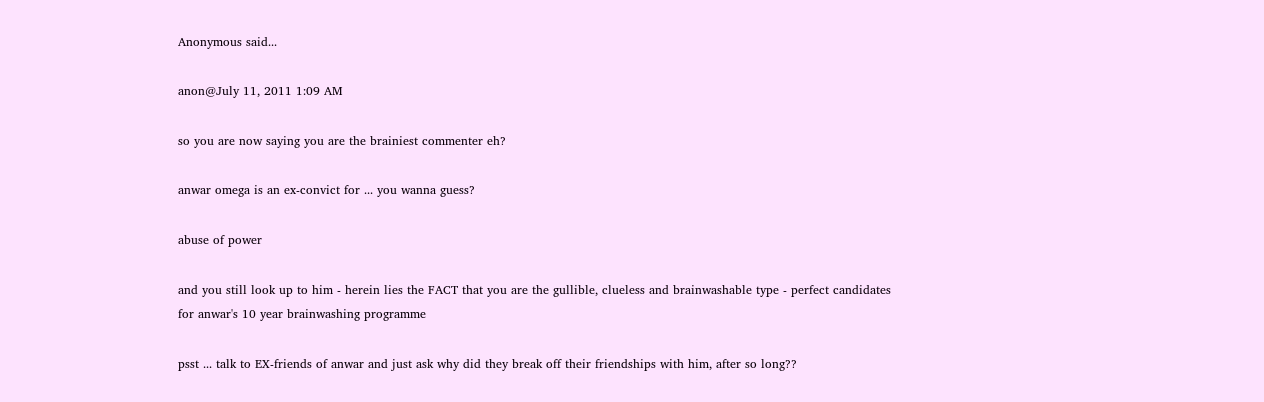Anonymous said...

anon@July 11, 2011 1:09 AM

so you are now saying you are the brainiest commenter eh?

anwar omega is an ex-convict for ... you wanna guess?

abuse of power

and you still look up to him - herein lies the FACT that you are the gullible, clueless and brainwashable type - perfect candidates for anwar's 10 year brainwashing programme

psst ... talk to EX-friends of anwar and just ask why did they break off their friendships with him, after so long??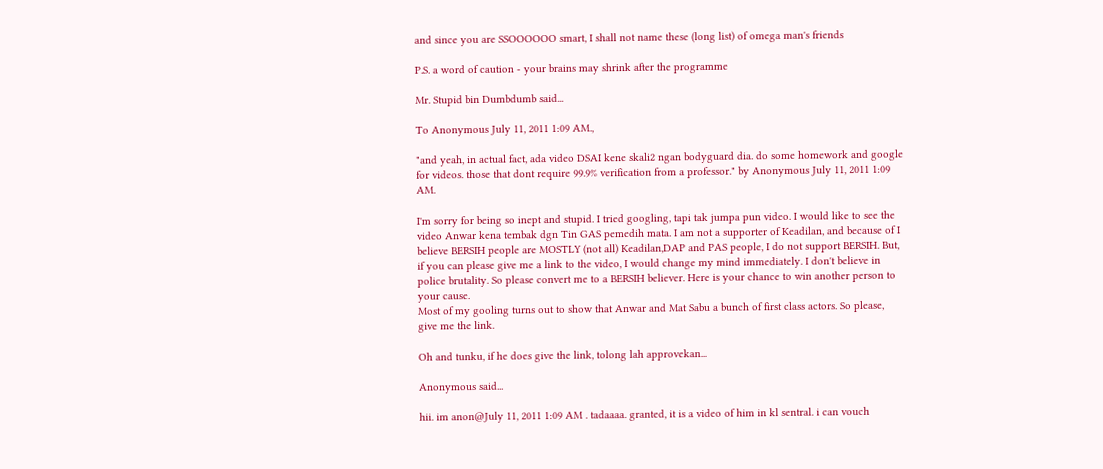and since you are SSOOOOOO smart, I shall not name these (long list) of omega man's friends

P.S. a word of caution - your brains may shrink after the programme

Mr. Stupid bin Dumbdumb said...

To Anonymous July 11, 2011 1:09 AM.,

"and yeah, in actual fact, ada video DSAI kene skali2 ngan bodyguard dia. do some homework and google for videos. those that dont require 99.9% verification from a professor." by Anonymous July 11, 2011 1:09 AM.

I'm sorry for being so inept and stupid. I tried googling, tapi tak jumpa pun video. I would like to see the video Anwar kena tembak dgn Tin GAS pemedih mata. I am not a supporter of Keadilan, and because of I believe BERSIH people are MOSTLY (not all) Keadilan,DAP and PAS people, I do not support BERSIH. But, if you can please give me a link to the video, I would change my mind immediately. I don't believe in police brutality. So please convert me to a BERSIH believer. Here is your chance to win another person to your cause.
Most of my gooling turns out to show that Anwar and Mat Sabu a bunch of first class actors. So please, give me the link.

Oh and tunku, if he does give the link, tolong lah approvekan...

Anonymous said...

hii. im anon@July 11, 2011 1:09 AM . tadaaaa. granted, it is a video of him in kl sentral. i can vouch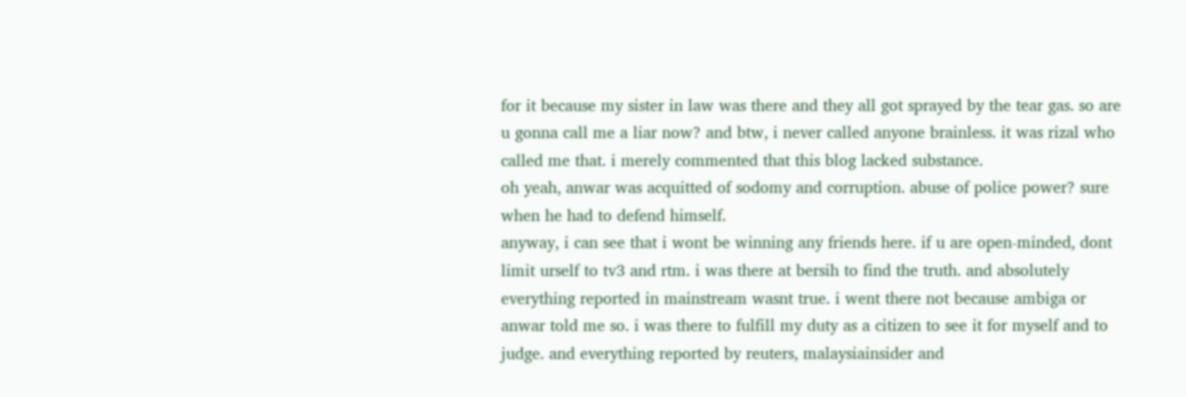for it because my sister in law was there and they all got sprayed by the tear gas. so are u gonna call me a liar now? and btw, i never called anyone brainless. it was rizal who called me that. i merely commented that this blog lacked substance.
oh yeah, anwar was acquitted of sodomy and corruption. abuse of police power? sure when he had to defend himself.
anyway, i can see that i wont be winning any friends here. if u are open-minded, dont limit urself to tv3 and rtm. i was there at bersih to find the truth. and absolutely everything reported in mainstream wasnt true. i went there not because ambiga or anwar told me so. i was there to fulfill my duty as a citizen to see it for myself and to judge. and everything reported by reuters, malaysiainsider and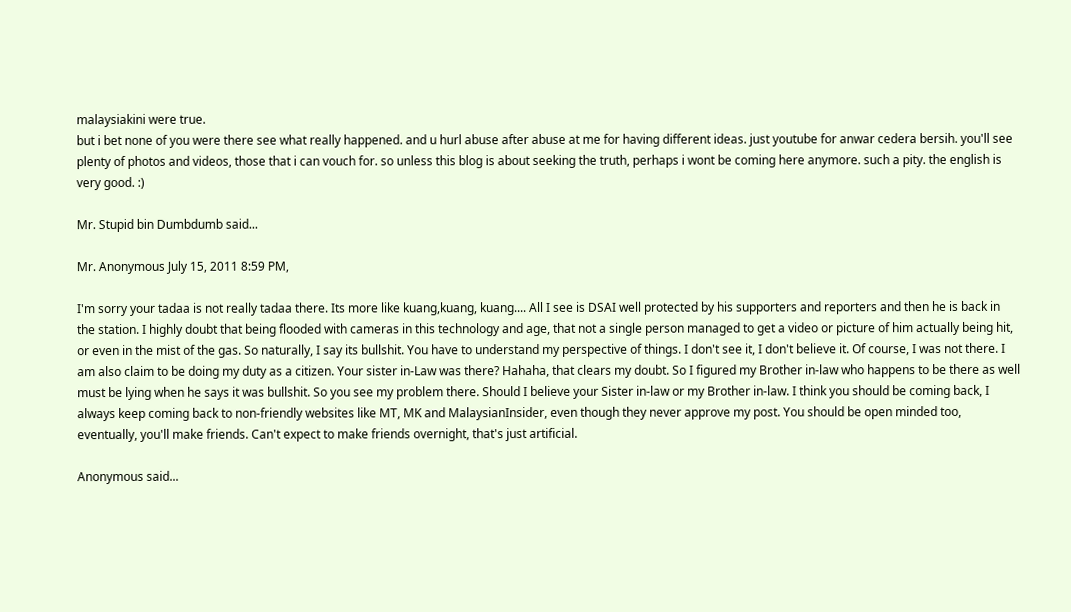malaysiakini were true.
but i bet none of you were there see what really happened. and u hurl abuse after abuse at me for having different ideas. just youtube for anwar cedera bersih. you'll see plenty of photos and videos, those that i can vouch for. so unless this blog is about seeking the truth, perhaps i wont be coming here anymore. such a pity. the english is very good. :)

Mr. Stupid bin Dumbdumb said...

Mr. Anonymous July 15, 2011 8:59 PM,

I'm sorry your tadaa is not really tadaa there. Its more like kuang,kuang, kuang.... All I see is DSAI well protected by his supporters and reporters and then he is back in the station. I highly doubt that being flooded with cameras in this technology and age, that not a single person managed to get a video or picture of him actually being hit, or even in the mist of the gas. So naturally, I say its bullshit. You have to understand my perspective of things. I don't see it, I don't believe it. Of course, I was not there. I am also claim to be doing my duty as a citizen. Your sister in-Law was there? Hahaha, that clears my doubt. So I figured my Brother in-law who happens to be there as well must be lying when he says it was bullshit. So you see my problem there. Should I believe your Sister in-law or my Brother in-law. I think you should be coming back, I always keep coming back to non-friendly websites like MT, MK and MalaysianInsider, even though they never approve my post. You should be open minded too, eventually, you'll make friends. Can't expect to make friends overnight, that's just artificial.

Anonymous said...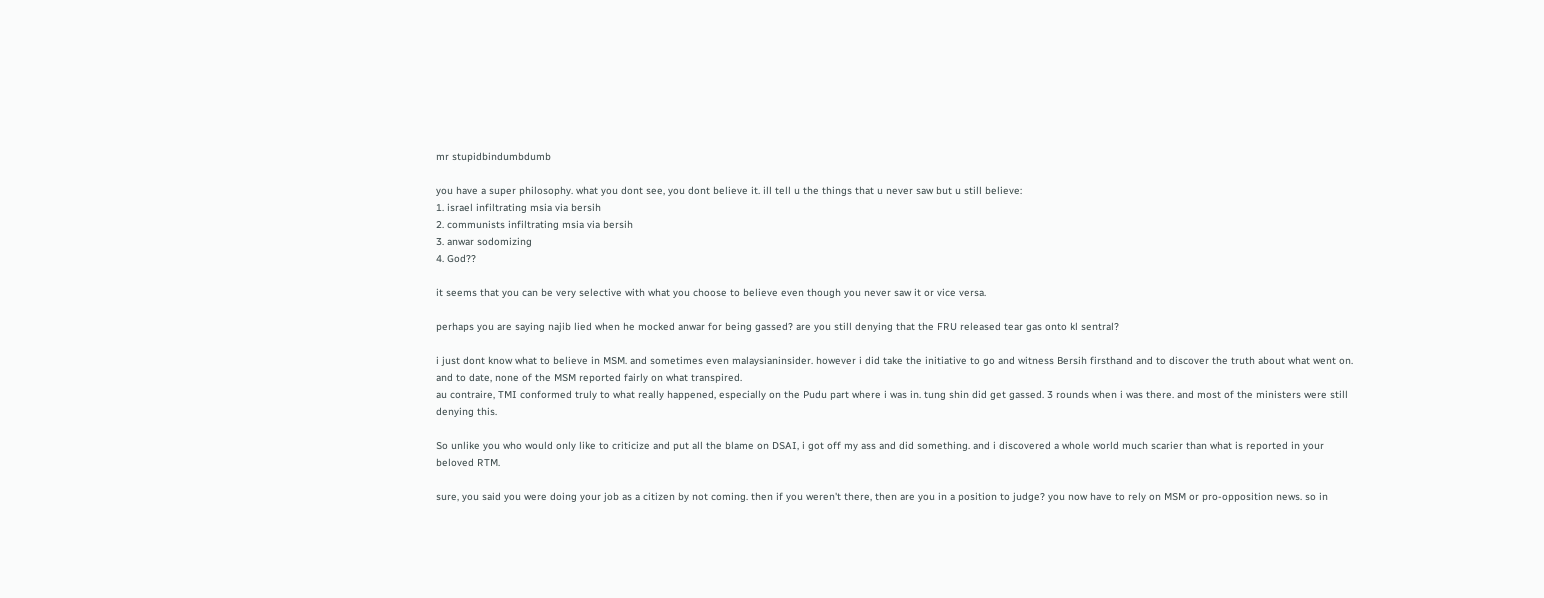mr stupidbindumbdumb

you have a super philosophy. what you dont see, you dont believe it. ill tell u the things that u never saw but u still believe:
1. israel infiltrating msia via bersih
2. communists infiltrating msia via bersih
3. anwar sodomizing
4. God??

it seems that you can be very selective with what you choose to believe even though you never saw it or vice versa.

perhaps you are saying najib lied when he mocked anwar for being gassed? are you still denying that the FRU released tear gas onto kl sentral?

i just dont know what to believe in MSM. and sometimes even malaysianinsider. however i did take the initiative to go and witness Bersih firsthand and to discover the truth about what went on. and to date, none of the MSM reported fairly on what transpired.
au contraire, TMI conformed truly to what really happened, especially on the Pudu part where i was in. tung shin did get gassed. 3 rounds when i was there. and most of the ministers were still denying this.

So unlike you who would only like to criticize and put all the blame on DSAI, i got off my ass and did something. and i discovered a whole world much scarier than what is reported in your beloved RTM.

sure, you said you were doing your job as a citizen by not coming. then if you weren't there, then are you in a position to judge? you now have to rely on MSM or pro-opposition news. so in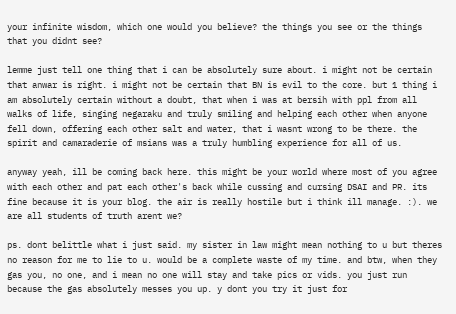your infinite wisdom, which one would you believe? the things you see or the things that you didnt see?

lemme just tell one thing that i can be absolutely sure about. i might not be certain that anwar is right. i might not be certain that BN is evil to the core. but 1 thing i am absolutely certain without a doubt, that when i was at bersih with ppl from all walks of life, singing negaraku and truly smiling and helping each other when anyone fell down, offering each other salt and water, that i wasnt wrong to be there. the spirit and camaraderie of msians was a truly humbling experience for all of us.

anyway yeah, ill be coming back here. this might be your world where most of you agree with each other and pat each other's back while cussing and cursing DSAI and PR. its fine because it is your blog. the air is really hostile but i think ill manage. :). we are all students of truth arent we?

ps. dont belittle what i just said. my sister in law might mean nothing to u but theres no reason for me to lie to u. would be a complete waste of my time. and btw, when they gas you, no one, and i mean no one will stay and take pics or vids. you just run because the gas absolutely messes you up. y dont you try it just for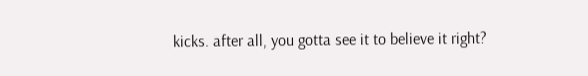kicks. after all, you gotta see it to believe it right?